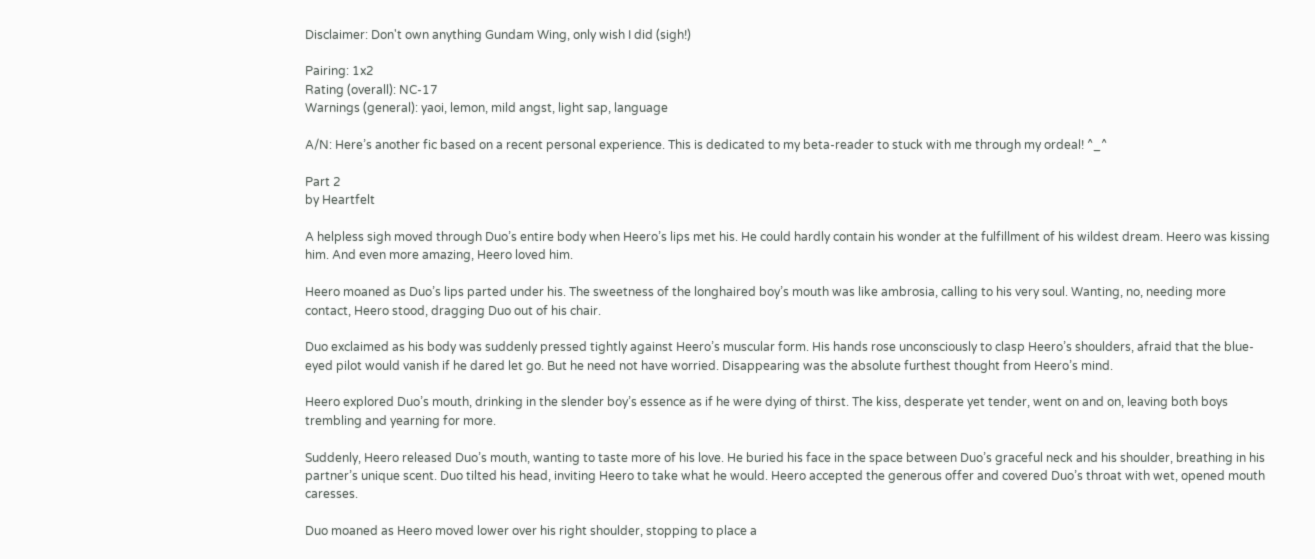Disclaimer: Don't own anything Gundam Wing, only wish I did (sigh!)

Pairing: 1x2
Rating (overall): NC-17
Warnings (general): yaoi, lemon, mild angst, light sap, language

A/N: Here’s another fic based on a recent personal experience. This is dedicated to my beta-reader to stuck with me through my ordeal! ^_^

Part 2
by Heartfelt

A helpless sigh moved through Duo’s entire body when Heero’s lips met his. He could hardly contain his wonder at the fulfillment of his wildest dream. Heero was kissing him. And even more amazing, Heero loved him.

Heero moaned as Duo’s lips parted under his. The sweetness of the longhaired boy’s mouth was like ambrosia, calling to his very soul. Wanting, no, needing more contact, Heero stood, dragging Duo out of his chair.

Duo exclaimed as his body was suddenly pressed tightly against Heero’s muscular form. His hands rose unconsciously to clasp Heero’s shoulders, afraid that the blue-eyed pilot would vanish if he dared let go. But he need not have worried. Disappearing was the absolute furthest thought from Heero’s mind.

Heero explored Duo’s mouth, drinking in the slender boy’s essence as if he were dying of thirst. The kiss, desperate yet tender, went on and on, leaving both boys trembling and yearning for more.

Suddenly, Heero released Duo’s mouth, wanting to taste more of his love. He buried his face in the space between Duo’s graceful neck and his shoulder, breathing in his partner’s unique scent. Duo tilted his head, inviting Heero to take what he would. Heero accepted the generous offer and covered Duo’s throat with wet, opened mouth caresses.

Duo moaned as Heero moved lower over his right shoulder, stopping to place a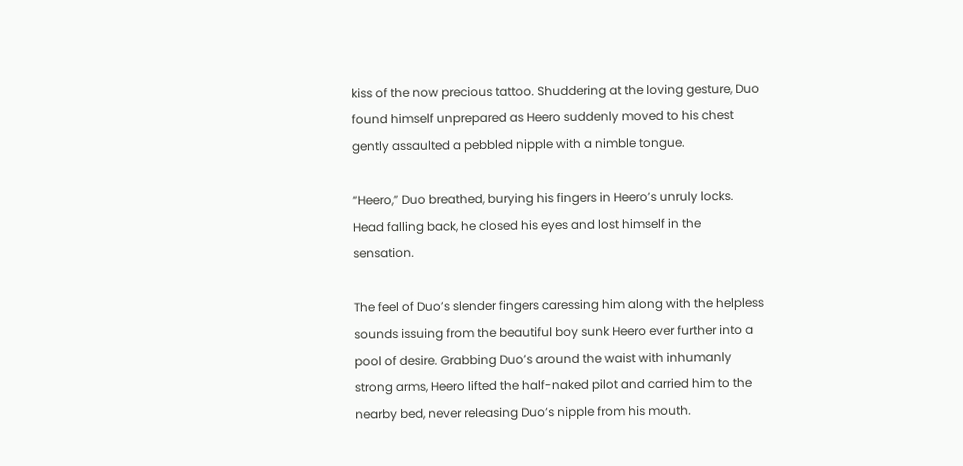kiss of the now precious tattoo. Shuddering at the loving gesture, Duo found himself unprepared as Heero suddenly moved to his chest gently assaulted a pebbled nipple with a nimble tongue.

“Heero,” Duo breathed, burying his fingers in Heero’s unruly locks. Head falling back, he closed his eyes and lost himself in the sensation.

The feel of Duo’s slender fingers caressing him along with the helpless sounds issuing from the beautiful boy sunk Heero ever further into a pool of desire. Grabbing Duo’s around the waist with inhumanly strong arms, Heero lifted the half-naked pilot and carried him to the nearby bed, never releasing Duo’s nipple from his mouth.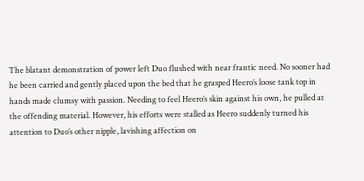The blatant demonstration of power left Duo flushed with near frantic need. No sooner had he been carried and gently placed upon the bed that he grasped Heero’s loose tank top in hands made clumsy with passion. Needing to feel Heero’s skin against his own, he pulled at the offending material. However, his efforts were stalled as Heero suddenly turned his attention to Duo’s other nipple, lavishing affection on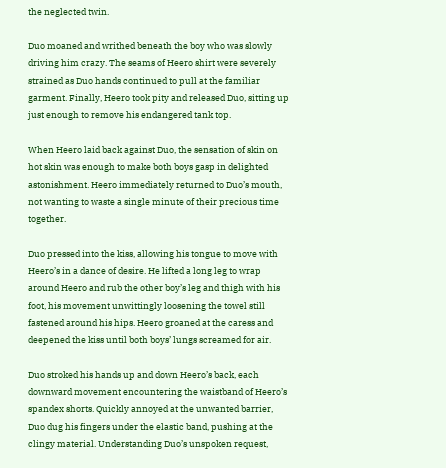the neglected twin.

Duo moaned and writhed beneath the boy who was slowly driving him crazy. The seams of Heero shirt were severely strained as Duo hands continued to pull at the familiar garment. Finally, Heero took pity and released Duo, sitting up just enough to remove his endangered tank top.

When Heero laid back against Duo, the sensation of skin on hot skin was enough to make both boys gasp in delighted astonishment. Heero immediately returned to Duo’s mouth, not wanting to waste a single minute of their precious time together.

Duo pressed into the kiss, allowing his tongue to move with Heero’s in a dance of desire. He lifted a long leg to wrap around Heero and rub the other boy’s leg and thigh with his foot, his movement unwittingly loosening the towel still fastened around his hips. Heero groaned at the caress and deepened the kiss until both boys’ lungs screamed for air.

Duo stroked his hands up and down Heero’s back, each downward movement encountering the waistband of Heero’s spandex shorts. Quickly annoyed at the unwanted barrier, Duo dug his fingers under the elastic band, pushing at the clingy material. Understanding Duo’s unspoken request,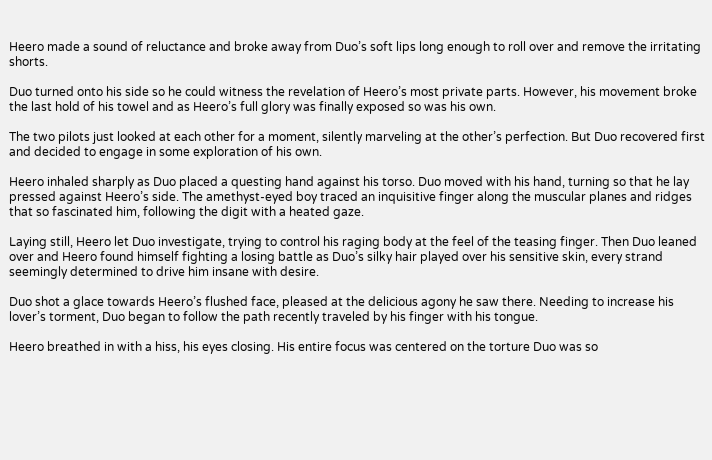Heero made a sound of reluctance and broke away from Duo’s soft lips long enough to roll over and remove the irritating shorts.

Duo turned onto his side so he could witness the revelation of Heero’s most private parts. However, his movement broke the last hold of his towel and as Heero’s full glory was finally exposed so was his own.

The two pilots just looked at each other for a moment, silently marveling at the other’s perfection. But Duo recovered first and decided to engage in some exploration of his own.

Heero inhaled sharply as Duo placed a questing hand against his torso. Duo moved with his hand, turning so that he lay pressed against Heero’s side. The amethyst-eyed boy traced an inquisitive finger along the muscular planes and ridges that so fascinated him, following the digit with a heated gaze.

Laying still, Heero let Duo investigate, trying to control his raging body at the feel of the teasing finger. Then Duo leaned over and Heero found himself fighting a losing battle as Duo’s silky hair played over his sensitive skin, every strand seemingly determined to drive him insane with desire.

Duo shot a glace towards Heero’s flushed face, pleased at the delicious agony he saw there. Needing to increase his lover’s torment, Duo began to follow the path recently traveled by his finger with his tongue.

Heero breathed in with a hiss, his eyes closing. His entire focus was centered on the torture Duo was so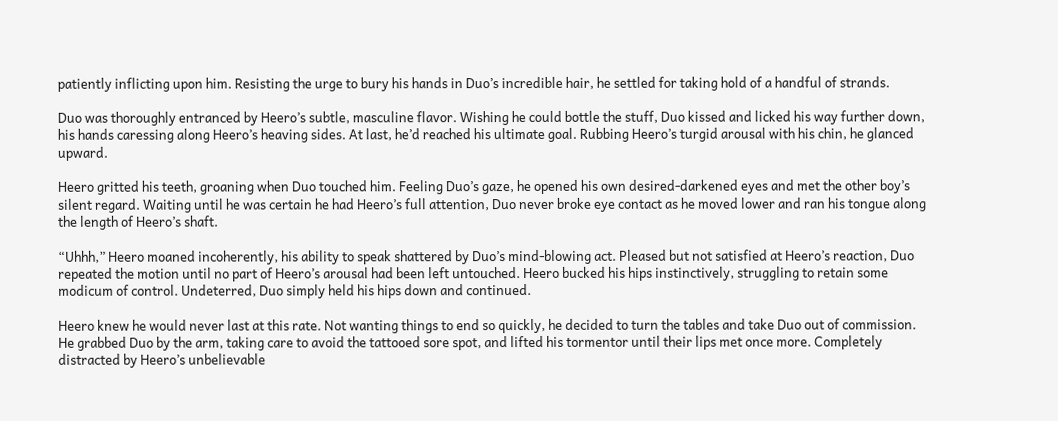patiently inflicting upon him. Resisting the urge to bury his hands in Duo’s incredible hair, he settled for taking hold of a handful of strands.

Duo was thoroughly entranced by Heero’s subtle, masculine flavor. Wishing he could bottle the stuff, Duo kissed and licked his way further down, his hands caressing along Heero’s heaving sides. At last, he’d reached his ultimate goal. Rubbing Heero’s turgid arousal with his chin, he glanced upward.

Heero gritted his teeth, groaning when Duo touched him. Feeling Duo’s gaze, he opened his own desired-darkened eyes and met the other boy’s silent regard. Waiting until he was certain he had Heero’s full attention, Duo never broke eye contact as he moved lower and ran his tongue along the length of Heero’s shaft.

“Uhhh,” Heero moaned incoherently, his ability to speak shattered by Duo’s mind-blowing act. Pleased but not satisfied at Heero’s reaction, Duo repeated the motion until no part of Heero’s arousal had been left untouched. Heero bucked his hips instinctively, struggling to retain some modicum of control. Undeterred, Duo simply held his hips down and continued.

Heero knew he would never last at this rate. Not wanting things to end so quickly, he decided to turn the tables and take Duo out of commission. He grabbed Duo by the arm, taking care to avoid the tattooed sore spot, and lifted his tormentor until their lips met once more. Completely distracted by Heero’s unbelievable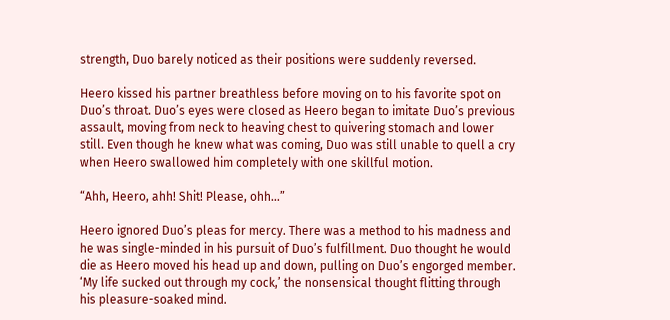strength, Duo barely noticed as their positions were suddenly reversed.

Heero kissed his partner breathless before moving on to his favorite spot on Duo’s throat. Duo’s eyes were closed as Heero began to imitate Duo’s previous assault, moving from neck to heaving chest to quivering stomach and lower still. Even though he knew what was coming, Duo was still unable to quell a cry when Heero swallowed him completely with one skillful motion.

“Ahh, Heero, ahh! Shit! Please, ohh...”

Heero ignored Duo’s pleas for mercy. There was a method to his madness and he was single-minded in his pursuit of Duo’s fulfillment. Duo thought he would die as Heero moved his head up and down, pulling on Duo’s engorged member. ‘My life sucked out through my cock,’ the nonsensical thought flitting through his pleasure-soaked mind.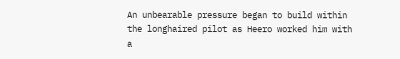An unbearable pressure began to build within the longhaired pilot as Heero worked him with a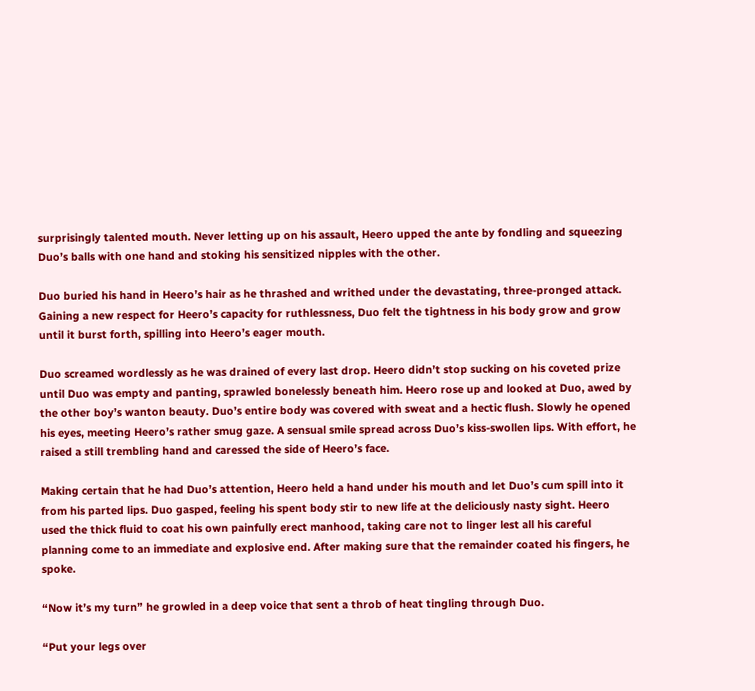surprisingly talented mouth. Never letting up on his assault, Heero upped the ante by fondling and squeezing Duo’s balls with one hand and stoking his sensitized nipples with the other.

Duo buried his hand in Heero’s hair as he thrashed and writhed under the devastating, three-pronged attack. Gaining a new respect for Heero’s capacity for ruthlessness, Duo felt the tightness in his body grow and grow until it burst forth, spilling into Heero’s eager mouth.

Duo screamed wordlessly as he was drained of every last drop. Heero didn’t stop sucking on his coveted prize until Duo was empty and panting, sprawled bonelessly beneath him. Heero rose up and looked at Duo, awed by the other boy’s wanton beauty. Duo’s entire body was covered with sweat and a hectic flush. Slowly he opened his eyes, meeting Heero’s rather smug gaze. A sensual smile spread across Duo’s kiss-swollen lips. With effort, he raised a still trembling hand and caressed the side of Heero’s face.

Making certain that he had Duo’s attention, Heero held a hand under his mouth and let Duo’s cum spill into it from his parted lips. Duo gasped, feeling his spent body stir to new life at the deliciously nasty sight. Heero used the thick fluid to coat his own painfully erect manhood, taking care not to linger lest all his careful planning come to an immediate and explosive end. After making sure that the remainder coated his fingers, he spoke.

“Now it’s my turn” he growled in a deep voice that sent a throb of heat tingling through Duo.

“Put your legs over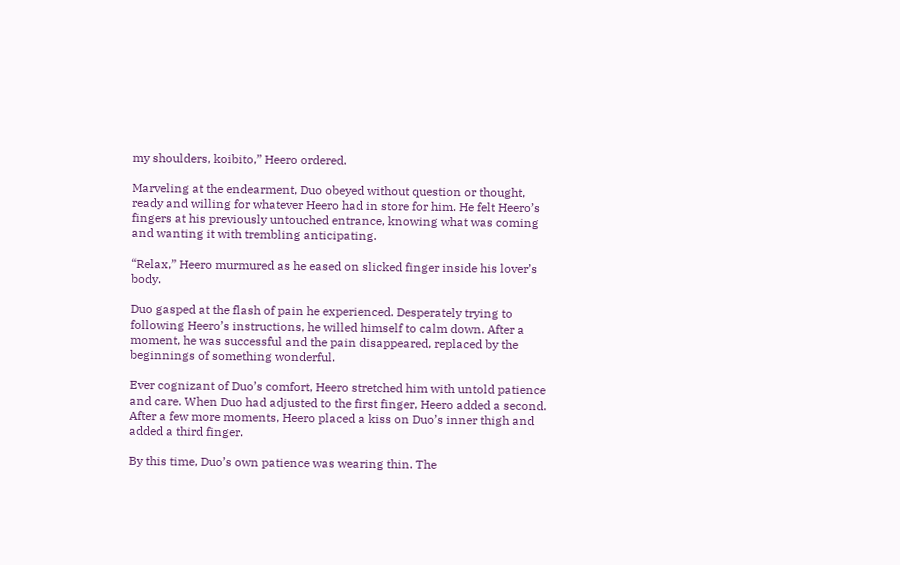my shoulders, koibito,” Heero ordered.

Marveling at the endearment, Duo obeyed without question or thought, ready and willing for whatever Heero had in store for him. He felt Heero’s fingers at his previously untouched entrance, knowing what was coming and wanting it with trembling anticipating.

“Relax,” Heero murmured as he eased on slicked finger inside his lover’s body.

Duo gasped at the flash of pain he experienced. Desperately trying to following Heero’s instructions, he willed himself to calm down. After a moment, he was successful and the pain disappeared, replaced by the beginnings of something wonderful.

Ever cognizant of Duo’s comfort, Heero stretched him with untold patience and care. When Duo had adjusted to the first finger, Heero added a second. After a few more moments, Heero placed a kiss on Duo’s inner thigh and added a third finger.

By this time, Duo’s own patience was wearing thin. The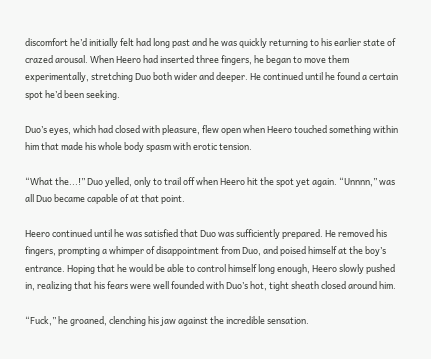discomfort he’d initially felt had long past and he was quickly returning to his earlier state of crazed arousal. When Heero had inserted three fingers, he began to move them experimentally, stretching Duo both wider and deeper. He continued until he found a certain spot he’d been seeking.

Duo’s eyes, which had closed with pleasure, flew open when Heero touched something within him that made his whole body spasm with erotic tension.

“What the...!” Duo yelled, only to trail off when Heero hit the spot yet again. “Unnnn,” was all Duo became capable of at that point.

Heero continued until he was satisfied that Duo was sufficiently prepared. He removed his fingers, prompting a whimper of disappointment from Duo, and poised himself at the boy’s entrance. Hoping that he would be able to control himself long enough, Heero slowly pushed in, realizing that his fears were well founded with Duo’s hot, tight sheath closed around him.

“Fuck,” he groaned, clenching his jaw against the incredible sensation.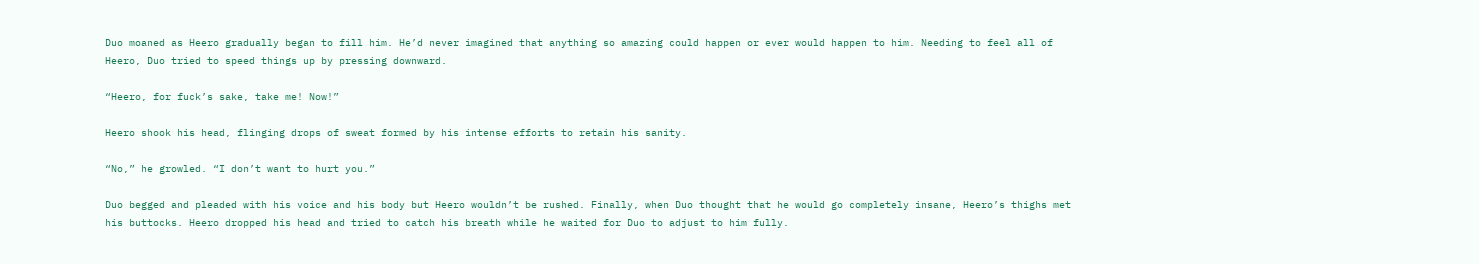Duo moaned as Heero gradually began to fill him. He’d never imagined that anything so amazing could happen or ever would happen to him. Needing to feel all of Heero, Duo tried to speed things up by pressing downward.

“Heero, for fuck’s sake, take me! Now!”

Heero shook his head, flinging drops of sweat formed by his intense efforts to retain his sanity.

“No,” he growled. “I don’t want to hurt you.”

Duo begged and pleaded with his voice and his body but Heero wouldn’t be rushed. Finally, when Duo thought that he would go completely insane, Heero’s thighs met his buttocks. Heero dropped his head and tried to catch his breath while he waited for Duo to adjust to him fully.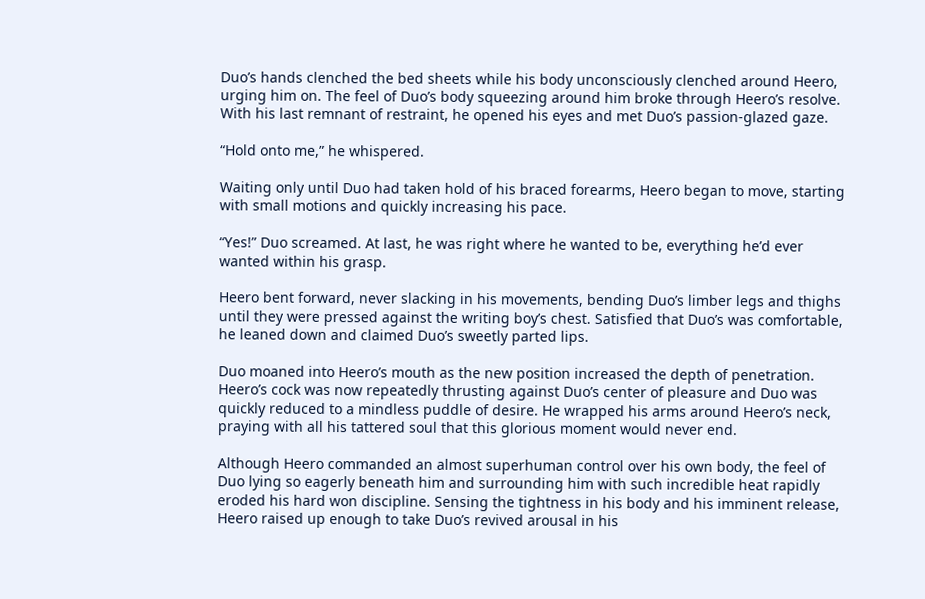Duo’s hands clenched the bed sheets while his body unconsciously clenched around Heero, urging him on. The feel of Duo’s body squeezing around him broke through Heero’s resolve. With his last remnant of restraint, he opened his eyes and met Duo’s passion-glazed gaze.

“Hold onto me,” he whispered.

Waiting only until Duo had taken hold of his braced forearms, Heero began to move, starting with small motions and quickly increasing his pace.

“Yes!” Duo screamed. At last, he was right where he wanted to be, everything he’d ever wanted within his grasp.

Heero bent forward, never slacking in his movements, bending Duo’s limber legs and thighs until they were pressed against the writing boy’s chest. Satisfied that Duo’s was comfortable, he leaned down and claimed Duo’s sweetly parted lips.

Duo moaned into Heero’s mouth as the new position increased the depth of penetration. Heero’s cock was now repeatedly thrusting against Duo’s center of pleasure and Duo was quickly reduced to a mindless puddle of desire. He wrapped his arms around Heero’s neck, praying with all his tattered soul that this glorious moment would never end.

Although Heero commanded an almost superhuman control over his own body, the feel of Duo lying so eagerly beneath him and surrounding him with such incredible heat rapidly eroded his hard won discipline. Sensing the tightness in his body and his imminent release, Heero raised up enough to take Duo’s revived arousal in his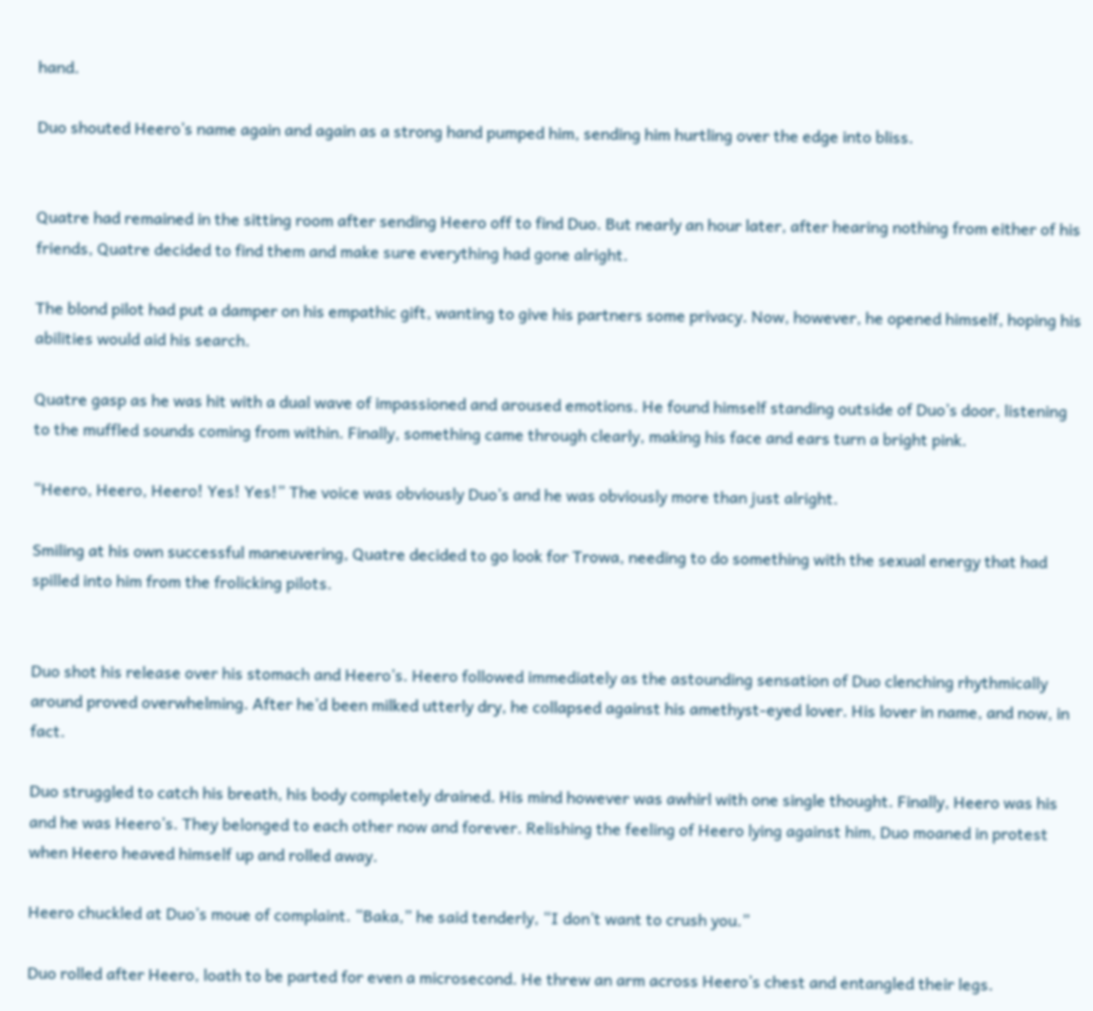hand.

Duo shouted Heero’s name again and again as a strong hand pumped him, sending him hurtling over the edge into bliss.


Quatre had remained in the sitting room after sending Heero off to find Duo. But nearly an hour later, after hearing nothing from either of his friends, Quatre decided to find them and make sure everything had gone alright.

The blond pilot had put a damper on his empathic gift, wanting to give his partners some privacy. Now, however, he opened himself, hoping his abilities would aid his search.

Quatre gasp as he was hit with a dual wave of impassioned and aroused emotions. He found himself standing outside of Duo’s door, listening to the muffled sounds coming from within. Finally, something came through clearly, making his face and ears turn a bright pink.

“Heero, Heero, Heero! Yes! Yes!” The voice was obviously Duo’s and he was obviously more than just alright.

Smiling at his own successful maneuvering, Quatre decided to go look for Trowa, needing to do something with the sexual energy that had spilled into him from the frolicking pilots.


Duo shot his release over his stomach and Heero’s. Heero followed immediately as the astounding sensation of Duo clenching rhythmically around proved overwhelming. After he’d been milked utterly dry, he collapsed against his amethyst-eyed lover. His lover in name, and now, in fact.

Duo struggled to catch his breath, his body completely drained. His mind however was awhirl with one single thought. Finally, Heero was his and he was Heero’s. They belonged to each other now and forever. Relishing the feeling of Heero lying against him, Duo moaned in protest when Heero heaved himself up and rolled away.

Heero chuckled at Duo’s moue of complaint. “Baka,” he said tenderly, “I don’t want to crush you.”

Duo rolled after Heero, loath to be parted for even a microsecond. He threw an arm across Heero’s chest and entangled their legs.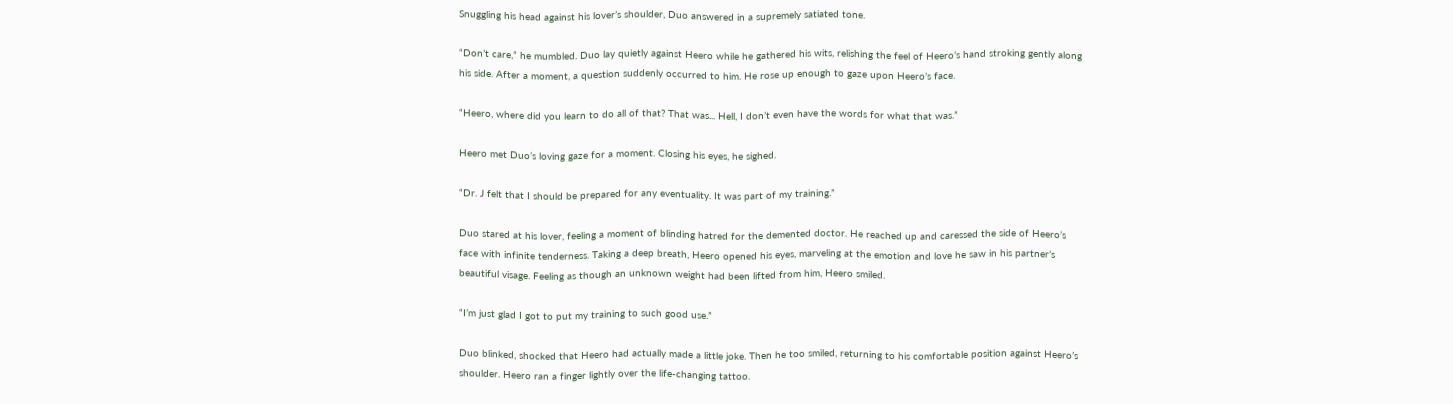Snuggling his head against his lover’s shoulder, Duo answered in a supremely satiated tone.

“Don’t care,” he mumbled. Duo lay quietly against Heero while he gathered his wits, relishing the feel of Heero’s hand stroking gently along his side. After a moment, a question suddenly occurred to him. He rose up enough to gaze upon Heero’s face.

“Heero, where did you learn to do all of that? That was... Hell, I don’t even have the words for what that was.”

Heero met Duo’s loving gaze for a moment. Closing his eyes, he sighed.

“Dr. J felt that I should be prepared for any eventuality. It was part of my training.”

Duo stared at his lover, feeling a moment of blinding hatred for the demented doctor. He reached up and caressed the side of Heero’s face with infinite tenderness. Taking a deep breath, Heero opened his eyes, marveling at the emotion and love he saw in his partner’s beautiful visage. Feeling as though an unknown weight had been lifted from him, Heero smiled.

“I’m just glad I got to put my training to such good use.”

Duo blinked, shocked that Heero had actually made a little joke. Then he too smiled, returning to his comfortable position against Heero’s shoulder. Heero ran a finger lightly over the life-changing tattoo.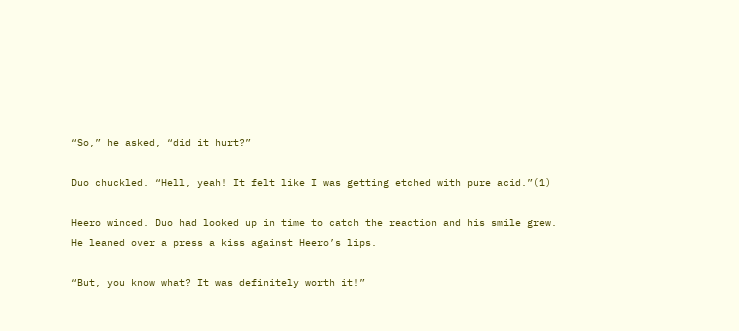“So,” he asked, “did it hurt?”

Duo chuckled. “Hell, yeah! It felt like I was getting etched with pure acid.”(1)

Heero winced. Duo had looked up in time to catch the reaction and his smile grew. He leaned over a press a kiss against Heero’s lips.

“But, you know what? It was definitely worth it!”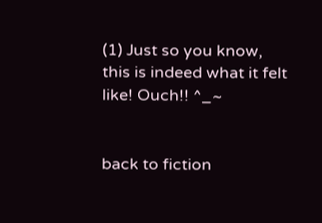(1) Just so you know, this is indeed what it felt like! Ouch!! ^_~


back to fiction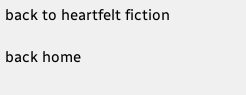back to heartfelt fiction

back home